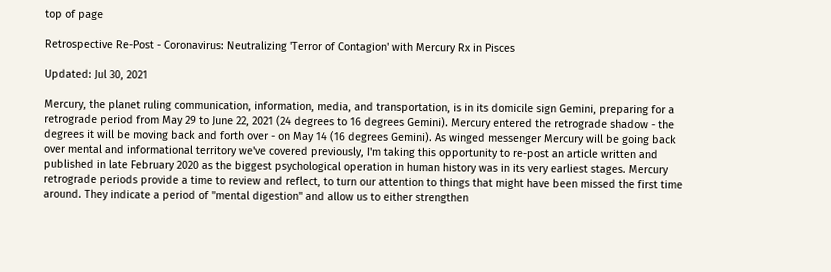top of page

Retrospective Re-Post - Coronavirus: Neutralizing 'Terror of Contagion' with Mercury Rx in Pisces

Updated: Jul 30, 2021

Mercury, the planet ruling communication, information, media, and transportation, is in its domicile sign Gemini, preparing for a retrograde period from May 29 to June 22, 2021 (24 degrees to 16 degrees Gemini). Mercury entered the retrograde shadow - the degrees it will be moving back and forth over - on May 14 (16 degrees Gemini). As winged messenger Mercury will be going back over mental and informational territory we've covered previously, I'm taking this opportunity to re-post an article written and published in late February 2020 as the biggest psychological operation in human history was in its very earliest stages. Mercury retrograde periods provide a time to review and reflect, to turn our attention to things that might have been missed the first time around. They indicate a period of "mental digestion" and allow us to either strengthen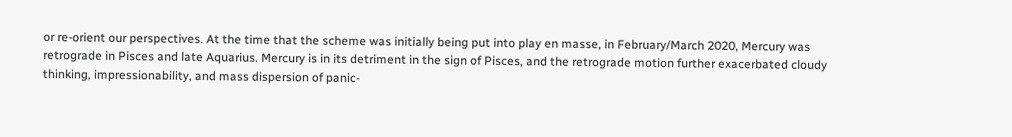or re-orient our perspectives. At the time that the scheme was initially being put into play en masse, in February/March 2020, Mercury was retrograde in Pisces and late Aquarius. Mercury is in its detriment in the sign of Pisces, and the retrograde motion further exacerbated cloudy thinking, impressionability, and mass dispersion of panic-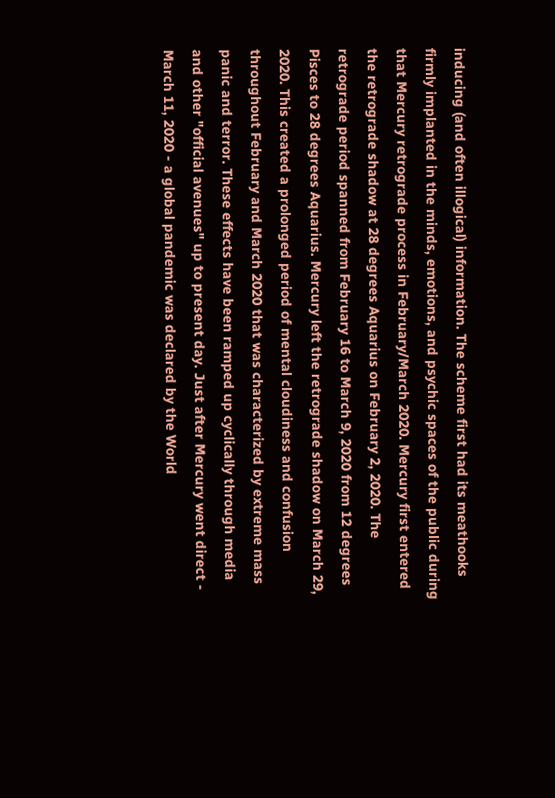inducing (and often illogical) information. The scheme first had its meathooks firmly implanted in the minds, emotions, and psychic spaces of the public during that Mercury retrograde process in February/March 2020. Mercury first entered the retrograde shadow at 28 degrees Aquarius on February 2, 2020. The retrograde period spanned from February 16 to March 9, 2020 from 12 degrees Pisces to 28 degrees Aquarius. Mercury left the retrograde shadow on March 29, 2020. This created a prolonged period of mental cloudiness and confusion throughout February and March 2020 that was characterized by extreme mass panic and terror. These effects have been ramped up cyclically through media and other "official avenues" up to present day. Just after Mercury went direct - March 11, 2020 - a global pandemic was declared by the World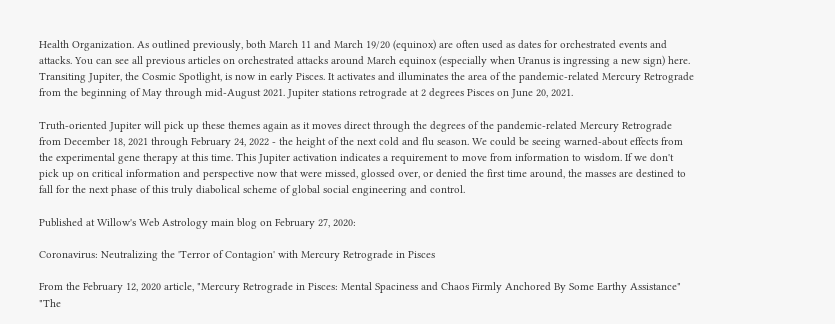Health Organization. As outlined previously, both March 11 and March 19/20 (equinox) are often used as dates for orchestrated events and attacks. You can see all previous articles on orchestrated attacks around March equinox (especially when Uranus is ingressing a new sign) here. Transiting Jupiter, the Cosmic Spotlight, is now in early Pisces. It activates and illuminates the area of the pandemic-related Mercury Retrograde from the beginning of May through mid-August 2021. Jupiter stations retrograde at 2 degrees Pisces on June 20, 2021.

Truth-oriented Jupiter will pick up these themes again as it moves direct through the degrees of the pandemic-related Mercury Retrograde from December 18, 2021 through February 24, 2022 - the height of the next cold and flu season. We could be seeing warned-about effects from the experimental gene therapy at this time. This Jupiter activation indicates a requirement to move from information to wisdom. If we don't pick up on critical information and perspective now that were missed, glossed over, or denied the first time around, the masses are destined to fall for the next phase of this truly diabolical scheme of global social engineering and control.

Published at Willow's Web Astrology main blog on February 27, 2020:

Coronavirus: Neutralizing the 'Terror of Contagion' with Mercury Retrograde in Pisces

From the February 12, 2020 article, "Mercury Retrograde in Pisces: Mental Spaciness and Chaos Firmly Anchored By Some Earthy Assistance" "The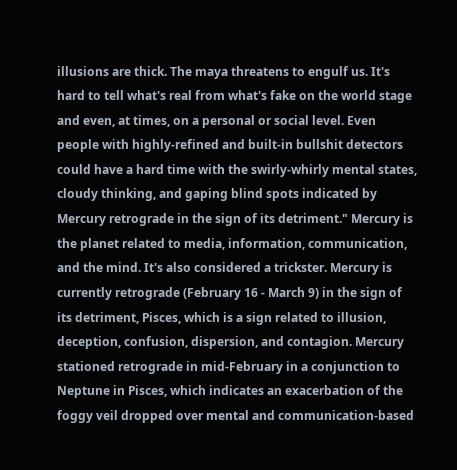illusions are thick. The maya threatens to engulf us. It's hard to tell what's real from what's fake on the world stage and even, at times, on a personal or social level. Even people with highly-refined and built-in bullshit detectors could have a hard time with the swirly-whirly mental states, cloudy thinking, and gaping blind spots indicated by Mercury retrograde in the sign of its detriment." Mercury is the planet related to media, information, communication, and the mind. It's also considered a trickster. Mercury is currently retrograde (February 16 - March 9) in the sign of its detriment, Pisces, which is a sign related to illusion, deception, confusion, dispersion, and contagion. Mercury stationed retrograde in mid-February in a conjunction to Neptune in Pisces, which indicates an exacerbation of the foggy veil dropped over mental and communication-based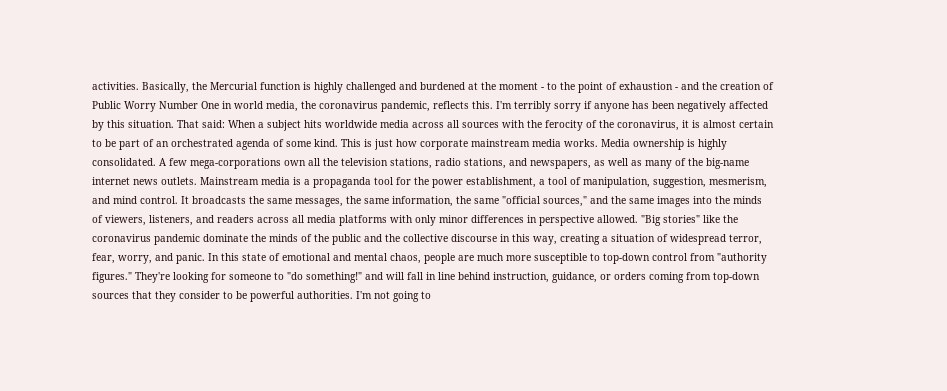activities. Basically, the Mercurial function is highly challenged and burdened at the moment - to the point of exhaustion - and the creation of Public Worry Number One in world media, the coronavirus pandemic, reflects this. I'm terribly sorry if anyone has been negatively affected by this situation. That said: When a subject hits worldwide media across all sources with the ferocity of the coronavirus, it is almost certain to be part of an orchestrated agenda of some kind. This is just how corporate mainstream media works. Media ownership is highly consolidated. A few mega-corporations own all the television stations, radio stations, and newspapers, as well as many of the big-name internet news outlets. Mainstream media is a propaganda tool for the power establishment, a tool of manipulation, suggestion, mesmerism, and mind control. It broadcasts the same messages, the same information, the same "official sources," and the same images into the minds of viewers, listeners, and readers across all media platforms with only minor differences in perspective allowed. "Big stories" like the coronavirus pandemic dominate the minds of the public and the collective discourse in this way, creating a situation of widespread terror, fear, worry, and panic. In this state of emotional and mental chaos, people are much more susceptible to top-down control from "authority figures." They're looking for someone to "do something!" and will fall in line behind instruction, guidance, or orders coming from top-down sources that they consider to be powerful authorities. I'm not going to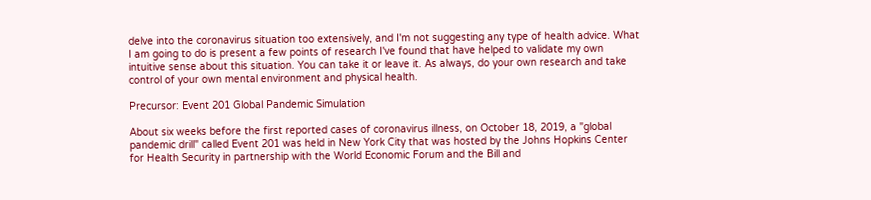delve into the coronavirus situation too extensively, and I'm not suggesting any type of health advice. What I am going to do is present a few points of research I've found that have helped to validate my own intuitive sense about this situation. You can take it or leave it. As always, do your own research and take control of your own mental environment and physical health.

Precursor: Event 201 Global Pandemic Simulation

About six weeks before the first reported cases of coronavirus illness, on October 18, 2019, a "global pandemic drill" called Event 201 was held in New York City that was hosted by the Johns Hopkins Center for Health Security in partnership with the World Economic Forum and the Bill and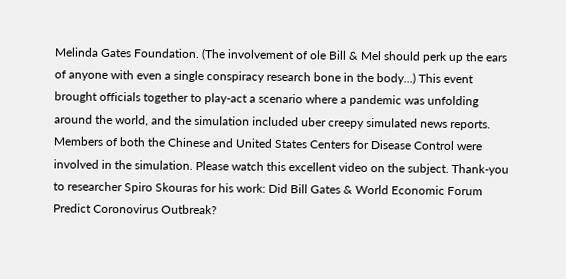Melinda Gates Foundation. (The involvement of ole Bill & Mel should perk up the ears of anyone with even a single conspiracy research bone in the body...) This event brought officials together to play-act a scenario where a pandemic was unfolding around the world, and the simulation included uber creepy simulated news reports. Members of both the Chinese and United States Centers for Disease Control were involved in the simulation. Please watch this excellent video on the subject. Thank-you to researcher Spiro Skouras for his work: Did Bill Gates & World Economic Forum Predict Coronovirus Outbreak?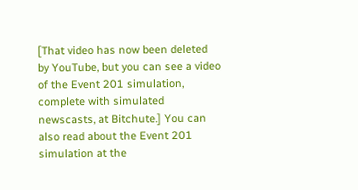[That video has now been deleted by YouTube, but you can see a video of the Event 201 simulation, complete with simulated newscasts, at Bitchute.] You can also read about the Event 201 simulation at the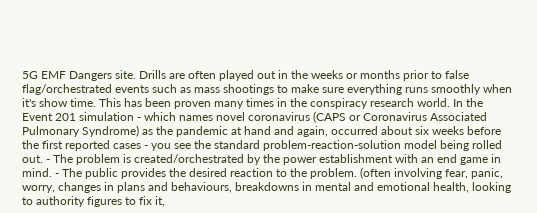5G EMF Dangers site. Drills are often played out in the weeks or months prior to false flag/orchestrated events such as mass shootings to make sure everything runs smoothly when it's show time. This has been proven many times in the conspiracy research world. In the Event 201 simulation - which names novel coronavirus (CAPS or Coronavirus Associated Pulmonary Syndrome) as the pandemic at hand and again, occurred about six weeks before the first reported cases - you see the standard problem-reaction-solution model being rolled out. - The problem is created/orchestrated by the power establishment with an end game in mind. - The public provides the desired reaction to the problem. (often involving fear, panic, worry, changes in plans and behaviours, breakdowns in mental and emotional health, looking to authority figures to fix it,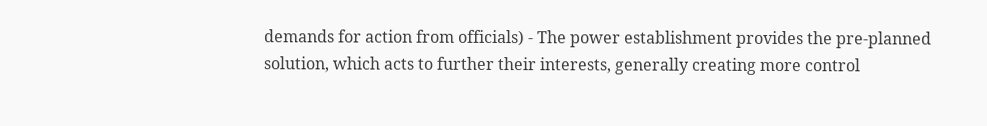demands for action from officials) - The power establishment provides the pre-planned solution, which acts to further their interests, generally creating more control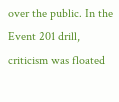over the public. In the Event 201 drill, criticism was floated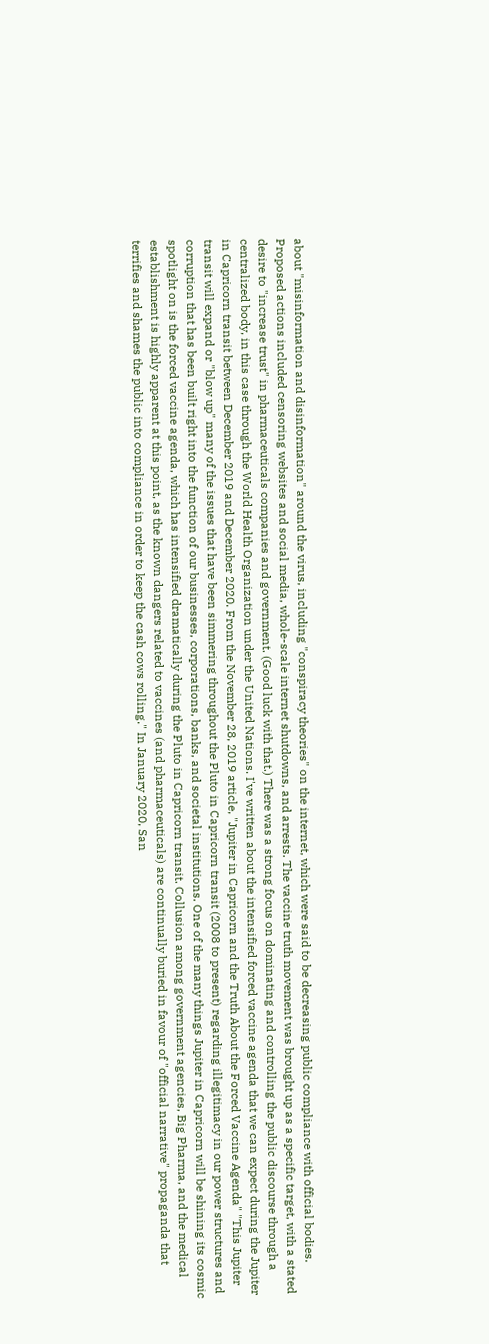about "misinformation and disinformation" around the virus, including "conspiracy theories" on the internet, which were said to be decreasing public compliance with official bodies. Proposed actions included censoring websites and social media, whole-scale internet shutdowns, and arrests. The vaccine truth movement was brought up as a specific target, with a stated desire to "increase trust" in pharmaceuticals companies and government. (Good luck with that.) There was a strong focus on dominating and controlling the public discourse through a centralized body, in this case through the World Health Organization under the United Nations. I've written about the intensified forced vaccine agenda that we can expect during the Jupiter in Capricorn transit between December 2019 and December 2020. From the November 28, 2019 article, "Jupiter in Capricorn and the Truth About the Forced Vaccine Agenda" "This Jupiter transit will expand or "blow up" many of the issues that have been simmering throughout the Pluto in Capricorn transit (2008 to present) regarding illegitimacy in our power structures and corruption that has been built right into the function of our businesses, corporations, banks, and societal institutions. One of the many things Jupiter in Capricorn will be shining its cosmic spotlight on is the forced vaccine agenda, which has intensified dramatically during the Pluto in Capricorn transit. Collusion among government agencies, Big Pharma, and the medical establishment is highly apparent at this point, as the known dangers related to vaccines (and pharmaceuticals) are continually buried in favour of "official narrative" propaganda that terrifies and shames the public into compliance in order to keep the cash cows rolling." In January 2020, San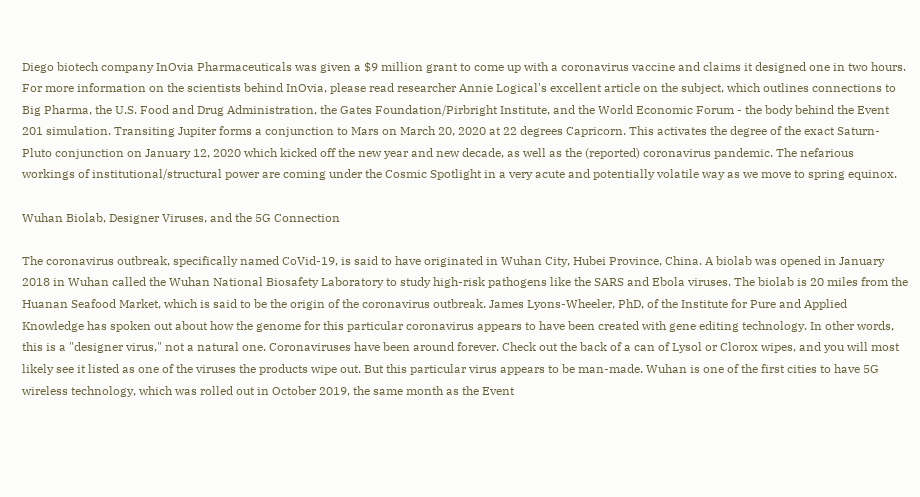Diego biotech company InOvia Pharmaceuticals was given a $9 million grant to come up with a coronavirus vaccine and claims it designed one in two hours. For more information on the scientists behind InOvia, please read researcher Annie Logical's excellent article on the subject, which outlines connections to Big Pharma, the U.S. Food and Drug Administration, the Gates Foundation/Pirbright Institute, and the World Economic Forum - the body behind the Event 201 simulation. Transiting Jupiter forms a conjunction to Mars on March 20, 2020 at 22 degrees Capricorn. This activates the degree of the exact Saturn-Pluto conjunction on January 12, 2020 which kicked off the new year and new decade, as well as the (reported) coronavirus pandemic. The nefarious workings of institutional/structural power are coming under the Cosmic Spotlight in a very acute and potentially volatile way as we move to spring equinox.

Wuhan Biolab, Designer Viruses, and the 5G Connection

The coronavirus outbreak, specifically named CoVid-19, is said to have originated in Wuhan City, Hubei Province, China. A biolab was opened in January 2018 in Wuhan called the Wuhan National Biosafety Laboratory to study high-risk pathogens like the SARS and Ebola viruses. The biolab is 20 miles from the Huanan Seafood Market, which is said to be the origin of the coronavirus outbreak. James Lyons-Wheeler, PhD, of the Institute for Pure and Applied Knowledge has spoken out about how the genome for this particular coronavirus appears to have been created with gene editing technology. In other words, this is a "designer virus," not a natural one. Coronaviruses have been around forever. Check out the back of a can of Lysol or Clorox wipes, and you will most likely see it listed as one of the viruses the products wipe out. But this particular virus appears to be man-made. Wuhan is one of the first cities to have 5G wireless technology, which was rolled out in October 2019, the same month as the Event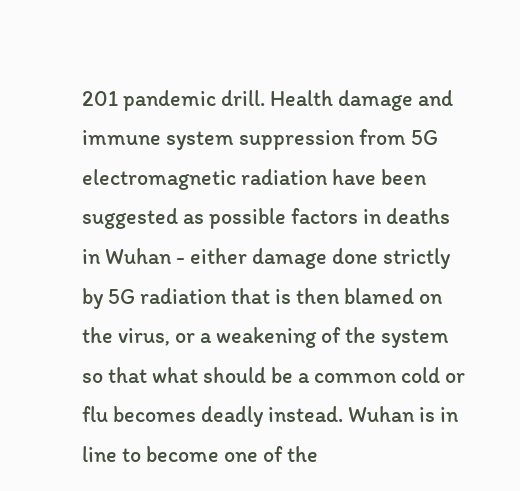201 pandemic drill. Health damage and immune system suppression from 5G electromagnetic radiation have been suggested as possible factors in deaths in Wuhan - either damage done strictly by 5G radiation that is then blamed on the virus, or a weakening of the system so that what should be a common cold or flu becomes deadly instead. Wuhan is in line to become one of the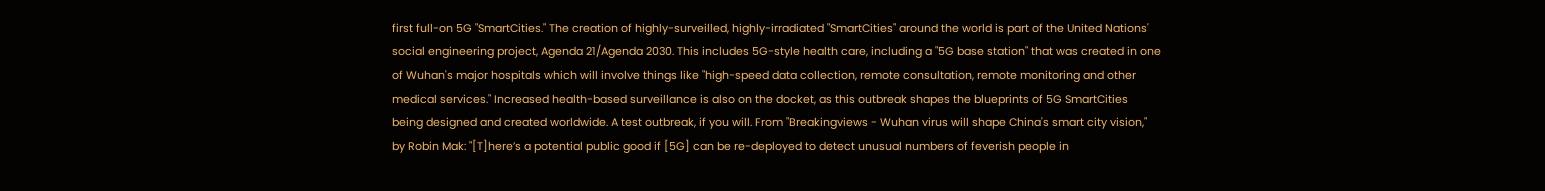first full-on 5G "SmartCities." The creation of highly-surveilled, highly-irradiated "SmartCities" around the world is part of the United Nations' social engineering project, Agenda 21/Agenda 2030. This includes 5G-style health care, including a "5G base station" that was created in one of Wuhan's major hospitals which will involve things like "high-speed data collection, remote consultation, remote monitoring and other medical services." Increased health-based surveillance is also on the docket, as this outbreak shapes the blueprints of 5G SmartCities being designed and created worldwide. A test outbreak, if you will. From "Breakingviews - Wuhan virus will shape China's smart city vision," by Robin Mak: "[T]here’s a potential public good if [5G] can be re-deployed to detect unusual numbers of feverish people in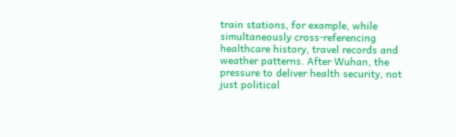train stations, for example, while simultaneously cross-referencing healthcare history, travel records and weather patterns. After Wuhan, the pressure to deliver health security, not just political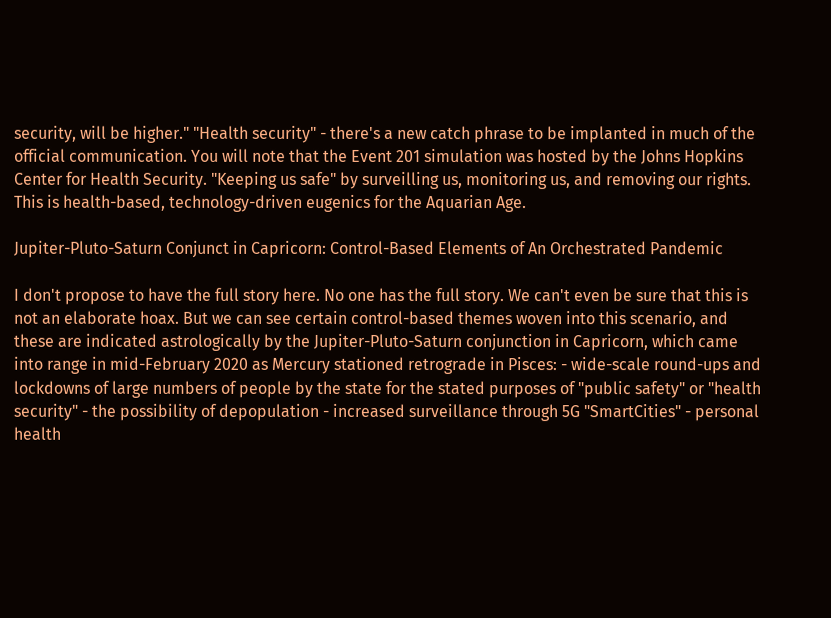security, will be higher." "Health security" - there's a new catch phrase to be implanted in much of the official communication. You will note that the Event 201 simulation was hosted by the Johns Hopkins Center for Health Security. "Keeping us safe" by surveilling us, monitoring us, and removing our rights. This is health-based, technology-driven eugenics for the Aquarian Age.

Jupiter-Pluto-Saturn Conjunct in Capricorn: Control-Based Elements of An Orchestrated Pandemic

I don't propose to have the full story here. No one has the full story. We can't even be sure that this is not an elaborate hoax. But we can see certain control-based themes woven into this scenario, and these are indicated astrologically by the Jupiter-Pluto-Saturn conjunction in Capricorn, which came into range in mid-February 2020 as Mercury stationed retrograde in Pisces: - wide-scale round-ups and lockdowns of large numbers of people by the state for the stated purposes of "public safety" or "health security" - the possibility of depopulation - increased surveillance through 5G "SmartCities" - personal health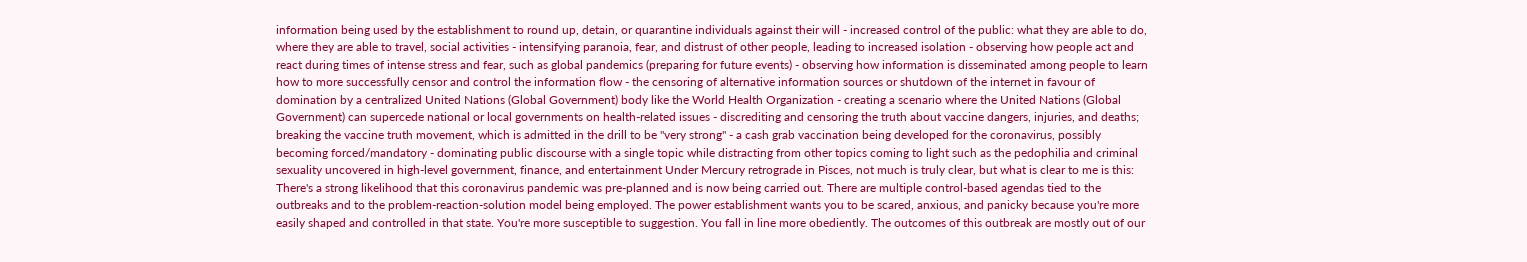information being used by the establishment to round up, detain, or quarantine individuals against their will - increased control of the public: what they are able to do, where they are able to travel, social activities - intensifying paranoia, fear, and distrust of other people, leading to increased isolation - observing how people act and react during times of intense stress and fear, such as global pandemics (preparing for future events) - observing how information is disseminated among people to learn how to more successfully censor and control the information flow - the censoring of alternative information sources or shutdown of the internet in favour of domination by a centralized United Nations (Global Government) body like the World Health Organization - creating a scenario where the United Nations (Global Government) can supercede national or local governments on health-related issues - discrediting and censoring the truth about vaccine dangers, injuries, and deaths; breaking the vaccine truth movement, which is admitted in the drill to be "very strong" - a cash grab vaccination being developed for the coronavirus, possibly becoming forced/mandatory - dominating public discourse with a single topic while distracting from other topics coming to light such as the pedophilia and criminal sexuality uncovered in high-level government, finance, and entertainment Under Mercury retrograde in Pisces, not much is truly clear, but what is clear to me is this: There's a strong likelihood that this coronavirus pandemic was pre-planned and is now being carried out. There are multiple control-based agendas tied to the outbreaks and to the problem-reaction-solution model being employed. The power establishment wants you to be scared, anxious, and panicky because you're more easily shaped and controlled in that state. You're more susceptible to suggestion. You fall in line more obediently. The outcomes of this outbreak are mostly out of our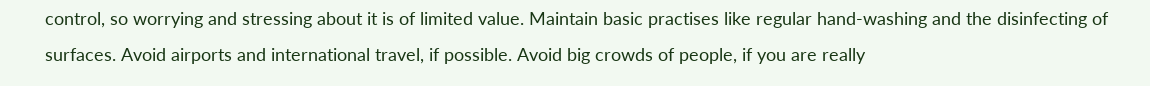control, so worrying and stressing about it is of limited value. Maintain basic practises like regular hand-washing and the disinfecting of surfaces. Avoid airports and international travel, if possible. Avoid big crowds of people, if you are really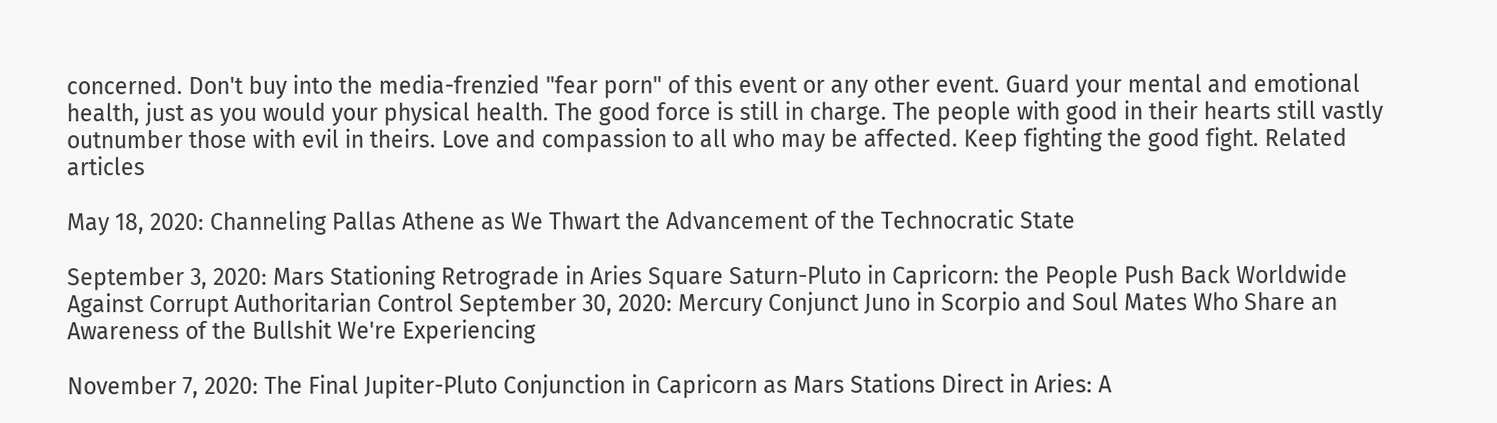concerned. Don't buy into the media-frenzied "fear porn" of this event or any other event. Guard your mental and emotional health, just as you would your physical health. The good force is still in charge. The people with good in their hearts still vastly outnumber those with evil in theirs. Love and compassion to all who may be affected. Keep fighting the good fight. Related articles

May 18, 2020: Channeling Pallas Athene as We Thwart the Advancement of the Technocratic State

September 3, 2020: Mars Stationing Retrograde in Aries Square Saturn-Pluto in Capricorn: the People Push Back Worldwide Against Corrupt Authoritarian Control September 30, 2020: Mercury Conjunct Juno in Scorpio and Soul Mates Who Share an Awareness of the Bullshit We're Experiencing

November 7, 2020: The Final Jupiter-Pluto Conjunction in Capricorn as Mars Stations Direct in Aries: A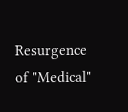Resurgence of "Medical"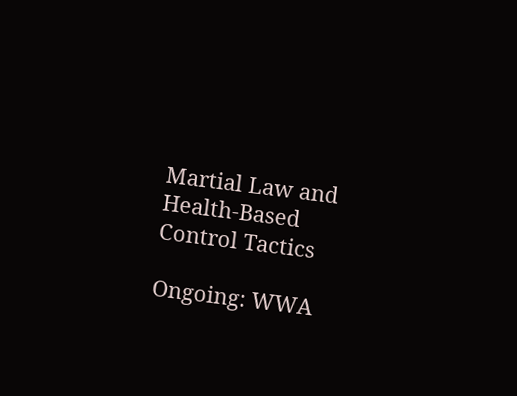Martial Law and Health-Based Control Tactics

Ongoing: WWA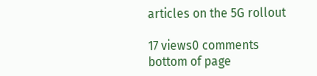articles on the 5G rollout

17 views0 comments
bottom of page